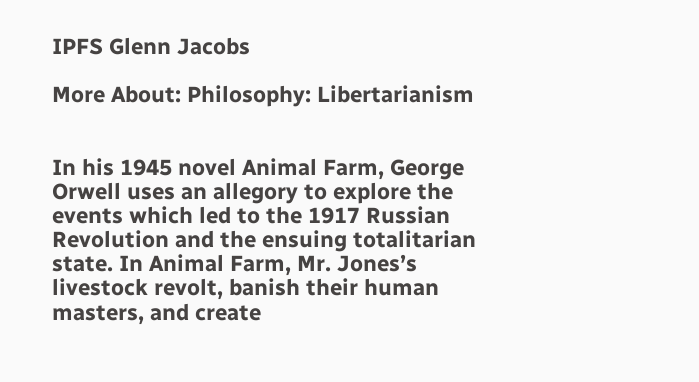IPFS Glenn Jacobs

More About: Philosophy: Libertarianism


In his 1945 novel Animal Farm, George Orwell uses an allegory to explore the events which led to the 1917 Russian Revolution and the ensuing totalitarian state. In Animal Farm, Mr. Jones’s livestock revolt, banish their human masters, and create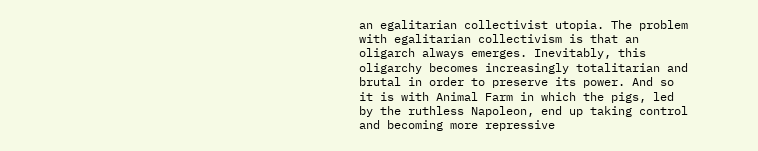an egalitarian collectivist utopia. The problem with egalitarian collectivism is that an oligarch always emerges. Inevitably, this oligarchy becomes increasingly totalitarian and brutal in order to preserve its power. And so it is with Animal Farm in which the pigs, led by the ruthless Napoleon, end up taking control and becoming more repressive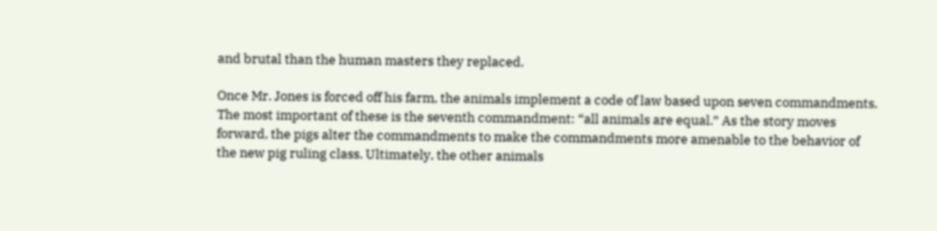and brutal than the human masters they replaced.

Once Mr. Jones is forced off his farm, the animals implement a code of law based upon seven commandments. The most important of these is the seventh commandment: “all animals are equal.” As the story moves forward, the pigs alter the commandments to make the commandments more amenable to the behavior of the new pig ruling class. Ultimately, the other animals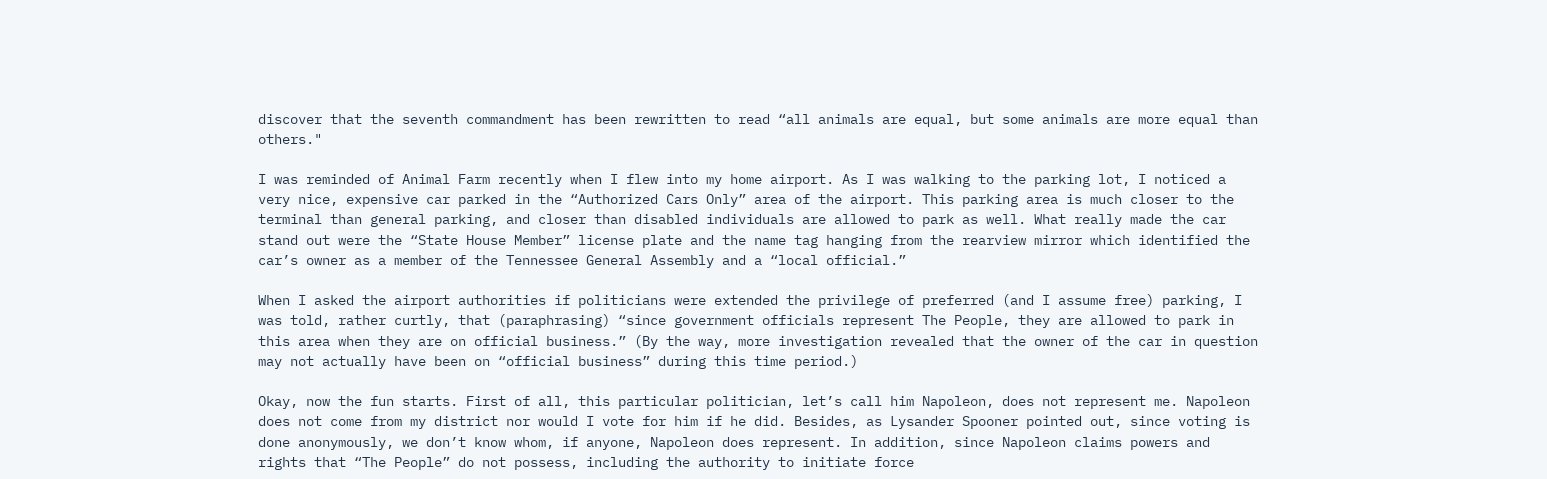discover that the seventh commandment has been rewritten to read “all animals are equal, but some animals are more equal than others."

I was reminded of Animal Farm recently when I flew into my home airport. As I was walking to the parking lot, I noticed a very nice, expensive car parked in the “Authorized Cars Only” area of the airport. This parking area is much closer to the terminal than general parking, and closer than disabled individuals are allowed to park as well. What really made the car stand out were the “State House Member” license plate and the name tag hanging from the rearview mirror which identified the car’s owner as a member of the Tennessee General Assembly and a “local official.”

When I asked the airport authorities if politicians were extended the privilege of preferred (and I assume free) parking, I was told, rather curtly, that (paraphrasing) “since government officials represent The People, they are allowed to park in this area when they are on official business.” (By the way, more investigation revealed that the owner of the car in question may not actually have been on “official business” during this time period.)

Okay, now the fun starts. First of all, this particular politician, let’s call him Napoleon, does not represent me. Napoleon does not come from my district nor would I vote for him if he did. Besides, as Lysander Spooner pointed out, since voting is done anonymously, we don’t know whom, if anyone, Napoleon does represent. In addition, since Napoleon claims powers and rights that “The People” do not possess, including the authority to initiate force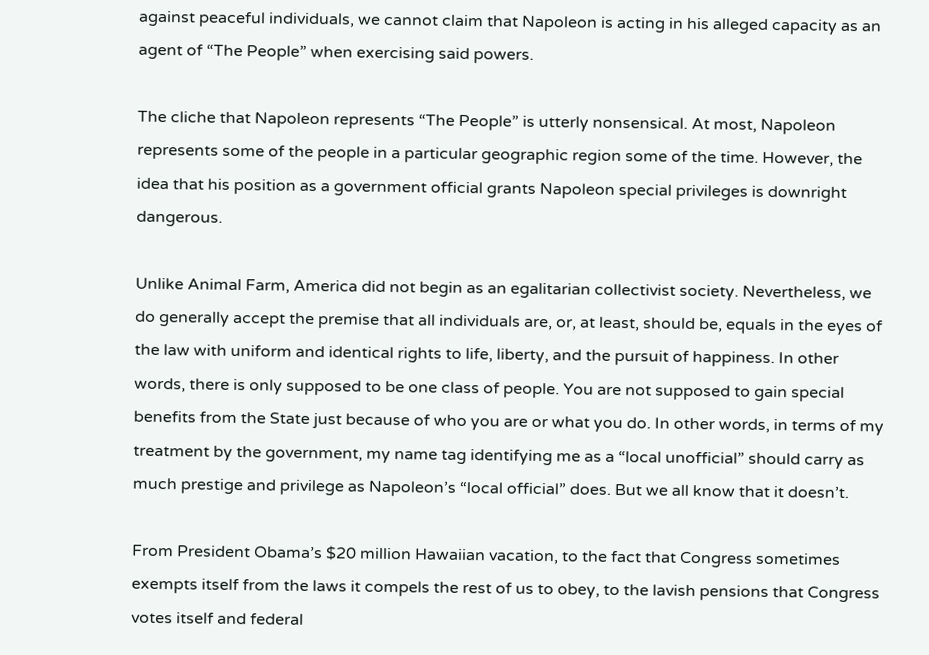against peaceful individuals, we cannot claim that Napoleon is acting in his alleged capacity as an agent of “The People” when exercising said powers.

The cliche that Napoleon represents “The People” is utterly nonsensical. At most, Napoleon represents some of the people in a particular geographic region some of the time. However, the idea that his position as a government official grants Napoleon special privileges is downright dangerous.

Unlike Animal Farm, America did not begin as an egalitarian collectivist society. Nevertheless, we do generally accept the premise that all individuals are, or, at least, should be, equals in the eyes of the law with uniform and identical rights to life, liberty, and the pursuit of happiness. In other words, there is only supposed to be one class of people. You are not supposed to gain special benefits from the State just because of who you are or what you do. In other words, in terms of my treatment by the government, my name tag identifying me as a “local unofficial” should carry as much prestige and privilege as Napoleon’s “local official” does. But we all know that it doesn’t.

From President Obama’s $20 million Hawaiian vacation, to the fact that Congress sometimes exempts itself from the laws it compels the rest of us to obey, to the lavish pensions that Congress votes itself and federal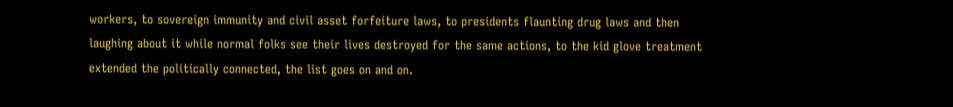workers, to sovereign immunity and civil asset forfeiture laws, to presidents flaunting drug laws and then laughing about it while normal folks see their lives destroyed for the same actions, to the kid glove treatment extended the politically connected, the list goes on and on.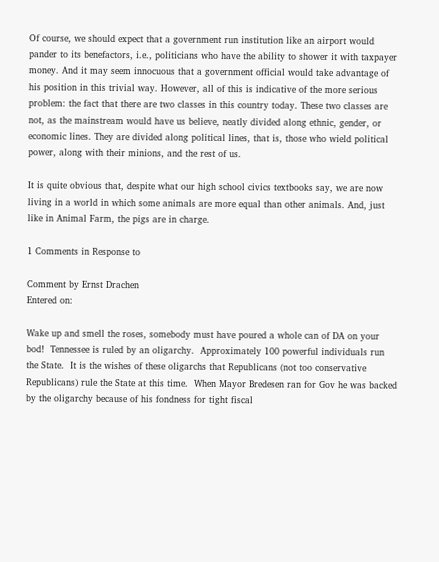Of course, we should expect that a government run institution like an airport would pander to its benefactors, i.e., politicians who have the ability to shower it with taxpayer money. And it may seem innocuous that a government official would take advantage of his position in this trivial way. However, all of this is indicative of the more serious problem: the fact that there are two classes in this country today. These two classes are not, as the mainstream would have us believe, neatly divided along ethnic, gender, or economic lines. They are divided along political lines, that is, those who wield political power, along with their minions, and the rest of us.

It is quite obvious that, despite what our high school civics textbooks say, we are now living in a world in which some animals are more equal than other animals. And, just like in Animal Farm, the pigs are in charge.

1 Comments in Response to

Comment by Ernst Drachen
Entered on:

Wake up and smell the roses, somebody must have poured a whole can of DA on your bod!  Tennessee is ruled by an oligarchy.  Approximately 100 powerful individuals run the State.  It is the wishes of these oligarchs that Republicans (not too conservative Republicans) rule the State at this time.  When Mayor Bredesen ran for Gov he was backed by the oligarchy because of his fondness for tight fiscal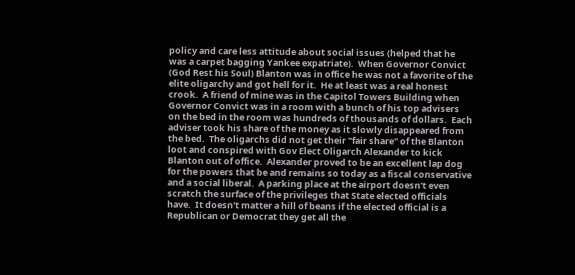policy and care less attitude about social issues (helped that he was a carpet bagging Yankee expatriate).  When Governor Convict (God Rest his Soul) Blanton was in office he was not a favorite of the elite oligarchy and got hell for it.  He at least was a real honest crook.  A friend of mine was in the Capitol Towers Building when Governor Convict was in a room with a bunch of his top advisers on the bed in the room was hundreds of thousands of dollars.  Each adviser took his share of the money as it slowly disappeared from the bed.  The oligarchs did not get their "fair share" of the Blanton loot and conspired with Gov Elect Oligarch Alexander to kick Blanton out of office.  Alexander proved to be an excellent lap dog for the powers that be and remains so today as a fiscal conservative and a social liberal.  A parking place at the airport doesn't even scratch the surface of the privileges that State elected officials have.  It doesn't matter a hill of beans if the elected official is a Republican or Democrat they get all the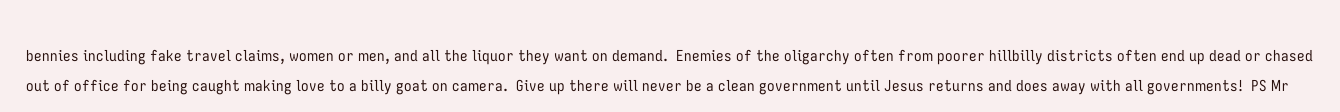bennies including fake travel claims, women or men, and all the liquor they want on demand.  Enemies of the oligarchy often from poorer hillbilly districts often end up dead or chased out of office for being caught making love to a billy goat on camera.  Give up there will never be a clean government until Jesus returns and does away with all governments!  PS Mr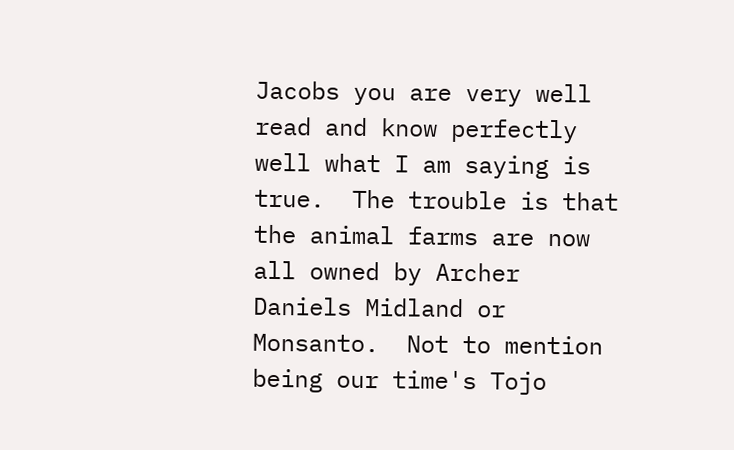Jacobs you are very well read and know perfectly well what I am saying is true.  The trouble is that the animal farms are now all owned by Archer Daniels Midland or Monsanto.  Not to mention being our time's Tojo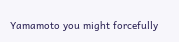Yamamoto you might forcefully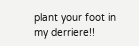plant your foot in my derriere!!